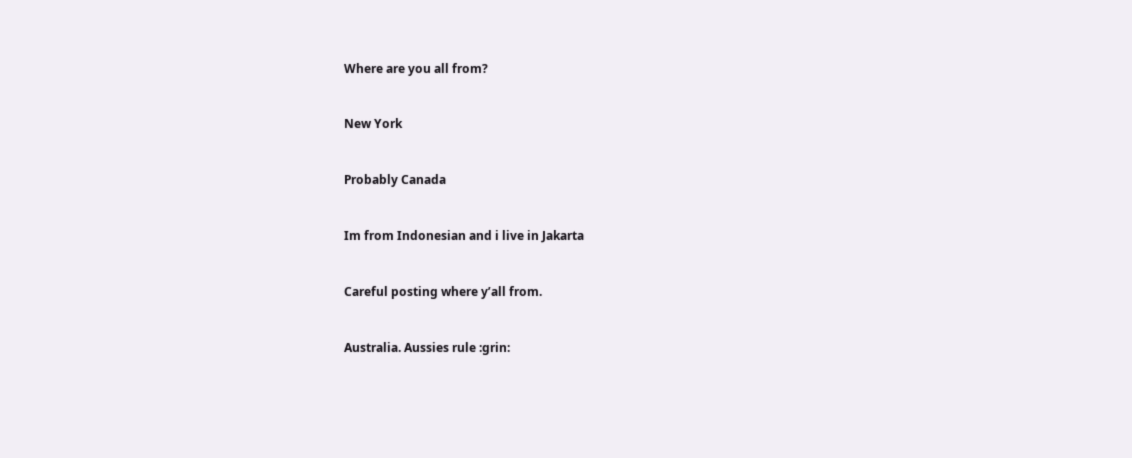Where are you all from?


New York


Probably Canada


Im from Indonesian and i live in Jakarta


Careful posting where y’all from.


Australia. Aussies rule :grin: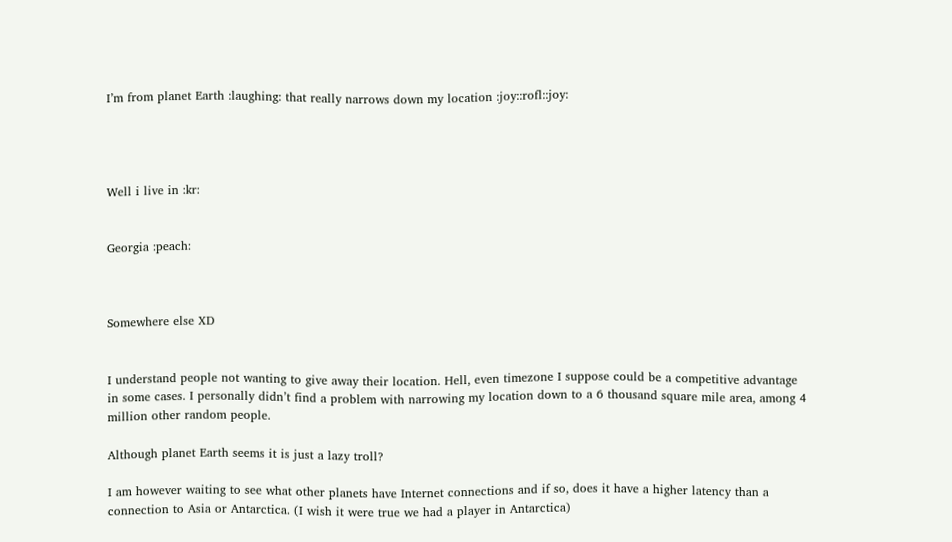I’m from planet Earth :laughing: that really narrows down my location :joy::rofl::joy:




Well i live in :kr:


Georgia :peach:



Somewhere else XD


I understand people not wanting to give away their location. Hell, even timezone I suppose could be a competitive advantage in some cases. I personally didn’t find a problem with narrowing my location down to a 6 thousand square mile area, among 4 million other random people.

Although planet Earth seems it is just a lazy troll?

I am however waiting to see what other planets have Internet connections and if so, does it have a higher latency than a connection to Asia or Antarctica. (I wish it were true we had a player in Antarctica)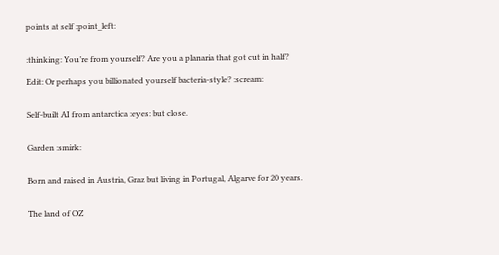points at self :point_left:


:thinking: You’re from yourself? Are you a planaria that got cut in half?

Edit: Or perhaps you billionated yourself bacteria-style? :scream:


Self-built AI from antarctica :eyes: but close.


Garden :smirk:


Born and raised in Austria, Graz but living in Portugal, Algarve for 20 years.


The land of OZ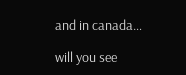and in canada…

will you see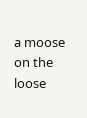a moose on the loose